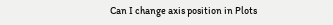Can I change axis position in Plots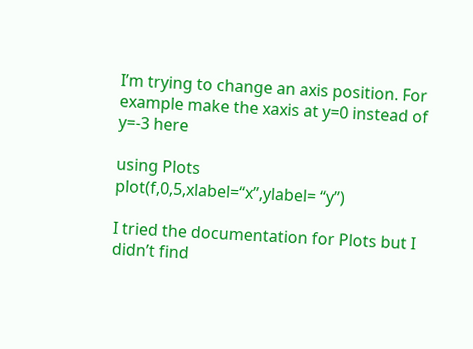I’m trying to change an axis position. For example make the xaxis at y=0 instead of y=-3 here

using Plots
plot(f,0,5,xlabel=“x”,ylabel= “y”)

I tried the documentation for Plots but I didn’t find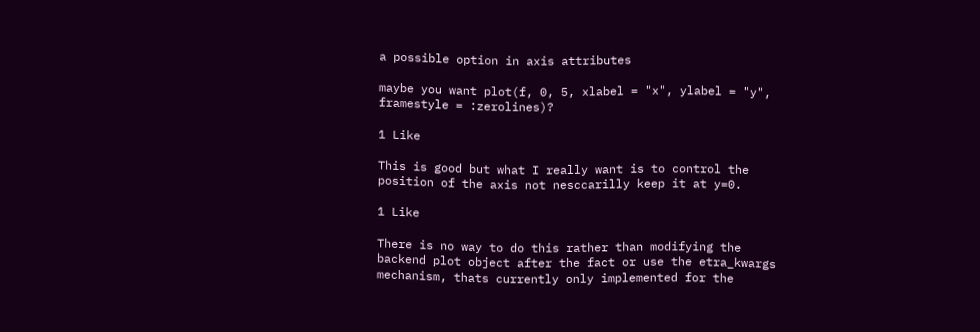a possible option in axis attributes

maybe you want plot(f, 0, 5, xlabel = "x", ylabel = "y", framestyle = :zerolines)?

1 Like

This is good but what I really want is to control the position of the axis not nesccarilly keep it at y=0.

1 Like

There is no way to do this rather than modifying the backend plot object after the fact or use the etra_kwargs mechanism, thats currently only implemented for the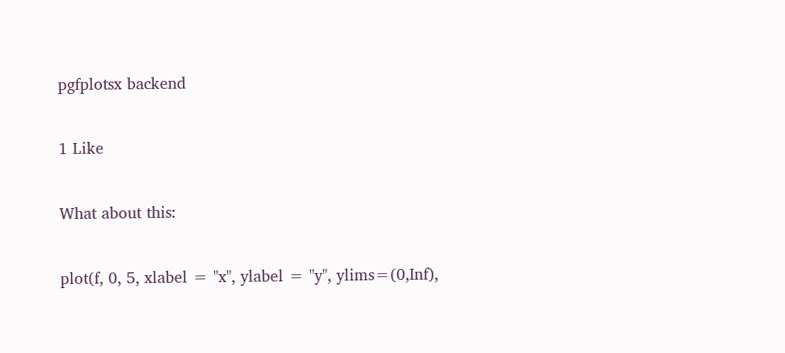pgfplotsx backend

1 Like

What about this:

plot(f, 0, 5, xlabel = "x", ylabel = "y", ylims=(0,Inf),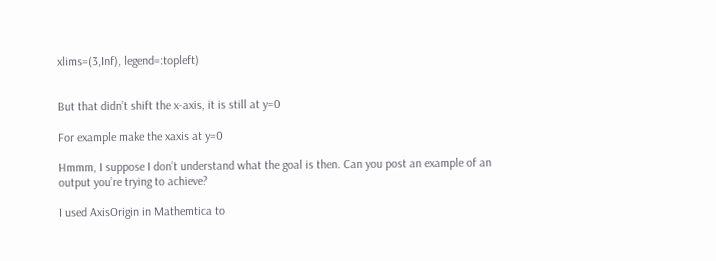xlims=(3,Inf), legend=:topleft)


But that didn’t shift the x-axis, it is still at y=0

For example make the xaxis at y=0

Hmmm, I suppose I don’t understand what the goal is then. Can you post an example of an output you’re trying to achieve?

I used AxisOrigin in Mathemtica to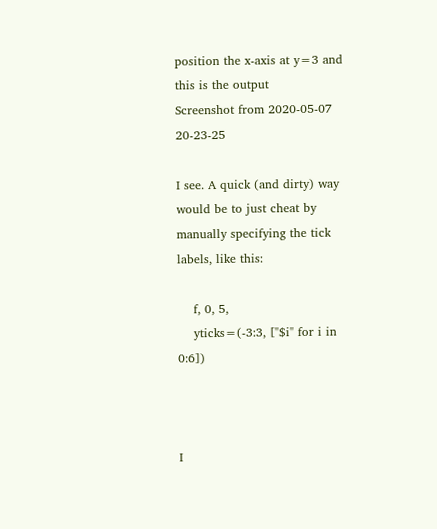position the x-axis at y=3 and this is the output
Screenshot from 2020-05-07 20-23-25

I see. A quick (and dirty) way would be to just cheat by manually specifying the tick labels, like this:

    f, 0, 5,
    yticks=(-3:3, ["$i" for i in 0:6])



I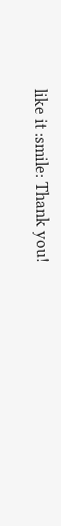like it :smile: Thank you!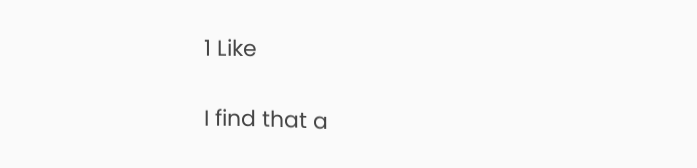1 Like

I find that a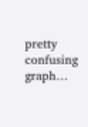pretty confusing graph…